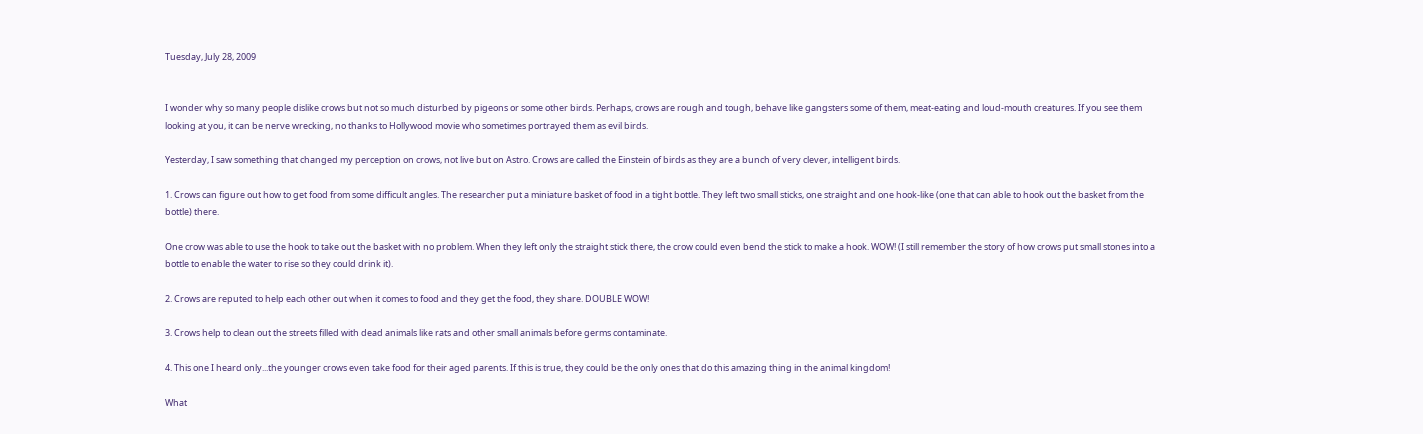Tuesday, July 28, 2009


I wonder why so many people dislike crows but not so much disturbed by pigeons or some other birds. Perhaps, crows are rough and tough, behave like gangsters some of them, meat-eating and loud-mouth creatures. If you see them looking at you, it can be nerve wrecking, no thanks to Hollywood movie who sometimes portrayed them as evil birds.

Yesterday, I saw something that changed my perception on crows, not live but on Astro. Crows are called the Einstein of birds as they are a bunch of very clever, intelligent birds.

1. Crows can figure out how to get food from some difficult angles. The researcher put a miniature basket of food in a tight bottle. They left two small sticks, one straight and one hook-like (one that can able to hook out the basket from the bottle) there.

One crow was able to use the hook to take out the basket with no problem. When they left only the straight stick there, the crow could even bend the stick to make a hook. WOW! (I still remember the story of how crows put small stones into a bottle to enable the water to rise so they could drink it).

2. Crows are reputed to help each other out when it comes to food and they get the food, they share. DOUBLE WOW!

3. Crows help to clean out the streets filled with dead animals like rats and other small animals before germs contaminate.

4. This one I heard only...the younger crows even take food for their aged parents. If this is true, they could be the only ones that do this amazing thing in the animal kingdom!

What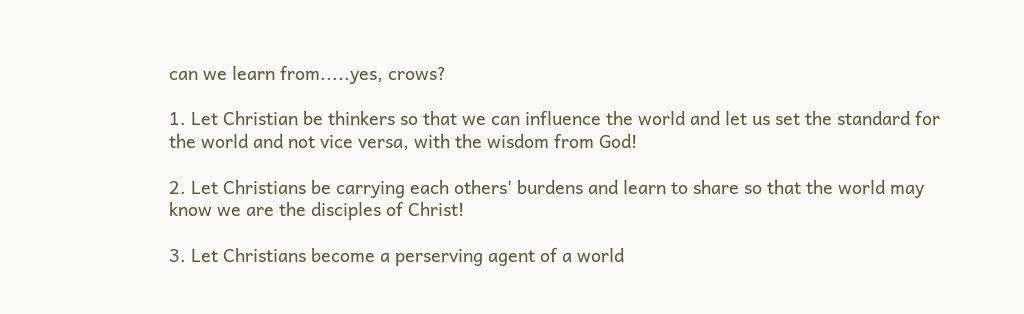can we learn from.....yes, crows?

1. Let Christian be thinkers so that we can influence the world and let us set the standard for the world and not vice versa, with the wisdom from God!

2. Let Christians be carrying each others' burdens and learn to share so that the world may know we are the disciples of Christ!

3. Let Christians become a perserving agent of a world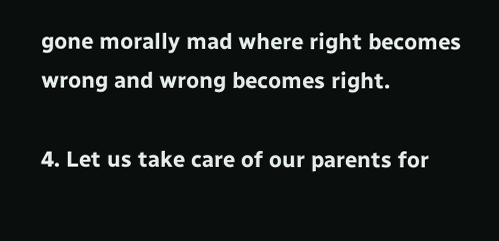gone morally mad where right becomes wrong and wrong becomes right.

4. Let us take care of our parents for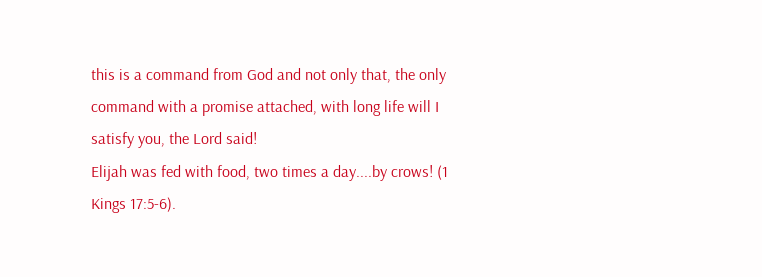this is a command from God and not only that, the only command with a promise attached, with long life will I satisfy you, the Lord said!
Elijah was fed with food, two times a day....by crows! (1 Kings 17:5-6).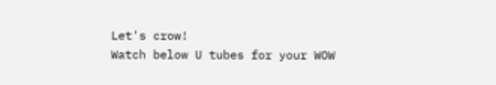Let's crow!
Watch below U tubes for your WOW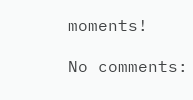moments!

No comments: